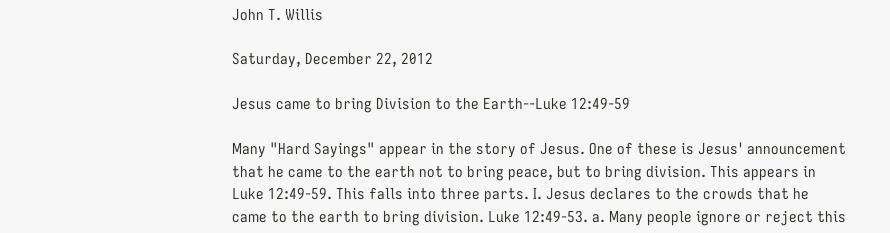John T. Willis

Saturday, December 22, 2012

Jesus came to bring Division to the Earth--Luke 12:49-59

Many "Hard Sayings" appear in the story of Jesus. One of these is Jesus' announcement that he came to the earth not to bring peace, but to bring division. This appears in Luke 12:49-59. This falls into three parts. I. Jesus declares to the crowds that he came to the earth to bring division. Luke 12:49-53. a. Many people ignore or reject this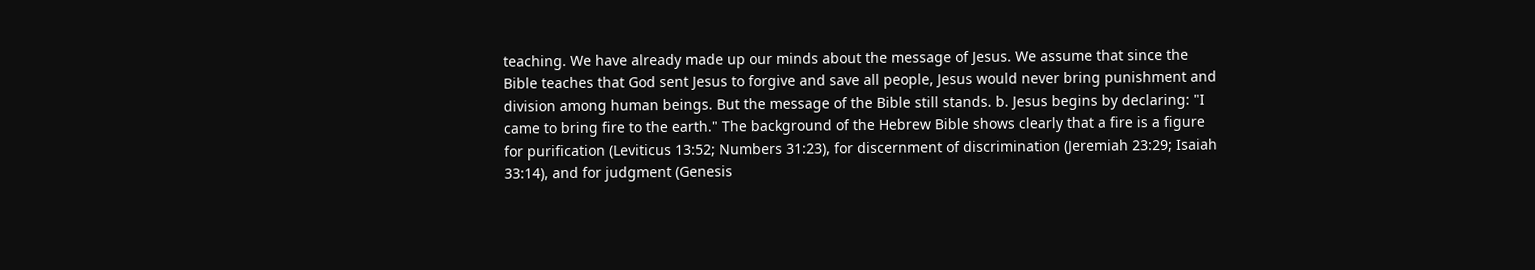teaching. We have already made up our minds about the message of Jesus. We assume that since the Bible teaches that God sent Jesus to forgive and save all people, Jesus would never bring punishment and division among human beings. But the message of the Bible still stands. b. Jesus begins by declaring: "I came to bring fire to the earth." The background of the Hebrew Bible shows clearly that a fire is a figure for purification (Leviticus 13:52; Numbers 31:23), for discernment of discrimination (Jeremiah 23:29; Isaiah 33:14), and for judgment (Genesis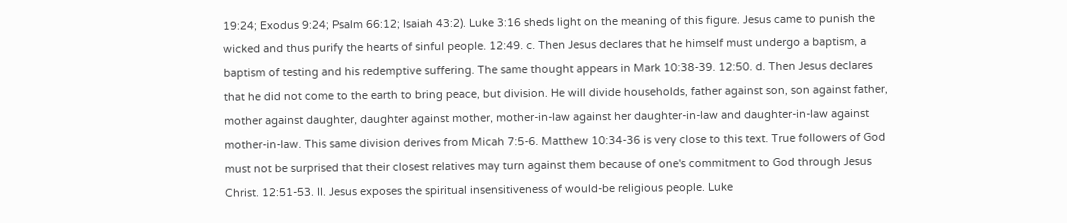19:24; Exodus 9:24; Psalm 66:12; Isaiah 43:2). Luke 3:16 sheds light on the meaning of this figure. Jesus came to punish the wicked and thus purify the hearts of sinful people. 12:49. c. Then Jesus declares that he himself must undergo a baptism, a baptism of testing and his redemptive suffering. The same thought appears in Mark 10:38-39. 12:50. d. Then Jesus declares that he did not come to the earth to bring peace, but division. He will divide households, father against son, son against father, mother against daughter, daughter against mother, mother-in-law against her daughter-in-law and daughter-in-law against mother-in-law. This same division derives from Micah 7:5-6. Matthew 10:34-36 is very close to this text. True followers of God must not be surprised that their closest relatives may turn against them because of one's commitment to God through Jesus Christ. 12:51-53. II. Jesus exposes the spiritual insensitiveness of would-be religious people. Luke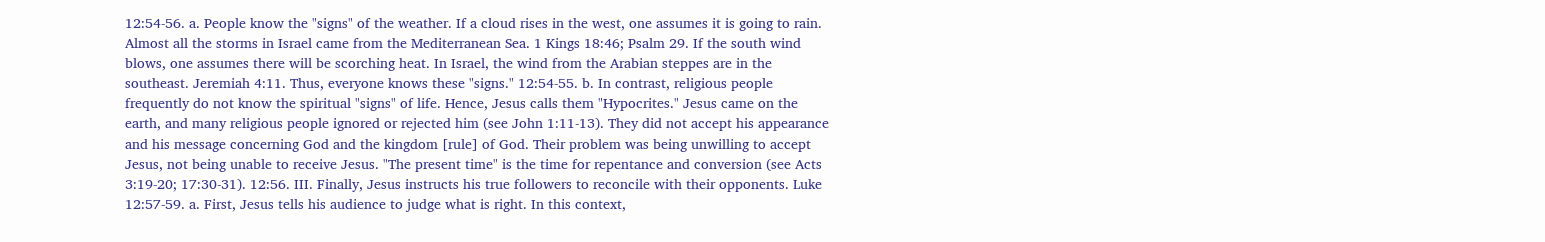12:54-56. a. People know the "signs" of the weather. If a cloud rises in the west, one assumes it is going to rain. Almost all the storms in Israel came from the Mediterranean Sea. 1 Kings 18:46; Psalm 29. If the south wind blows, one assumes there will be scorching heat. In Israel, the wind from the Arabian steppes are in the southeast. Jeremiah 4:11. Thus, everyone knows these "signs." 12:54-55. b. In contrast, religious people frequently do not know the spiritual "signs" of life. Hence, Jesus calls them "Hypocrites." Jesus came on the earth, and many religious people ignored or rejected him (see John 1:11-13). They did not accept his appearance and his message concerning God and the kingdom [rule] of God. Their problem was being unwilling to accept Jesus, not being unable to receive Jesus. "The present time" is the time for repentance and conversion (see Acts 3:19-20; 17:30-31). 12:56. III. Finally, Jesus instructs his true followers to reconcile with their opponents. Luke 12:57-59. a. First, Jesus tells his audience to judge what is right. In this context,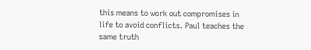this means to work out compromises in life to avoid conflicts. Paul teaches the same truth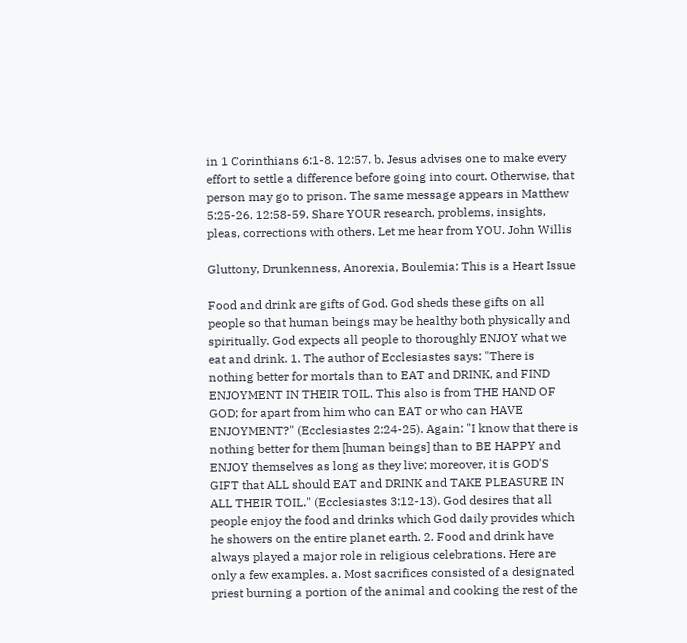in 1 Corinthians 6:1-8. 12:57. b. Jesus advises one to make every effort to settle a difference before going into court. Otherwise, that person may go to prison. The same message appears in Matthew 5:25-26. 12:58-59. Share YOUR research, problems, insights, pleas, corrections with others. Let me hear from YOU. John Willis

Gluttony, Drunkenness, Anorexia, Boulemia: This is a Heart Issue

Food and drink are gifts of God. God sheds these gifts on all people so that human beings may be healthy both physically and spiritually. God expects all people to thoroughly ENJOY what we eat and drink. 1. The author of Ecclesiastes says: "There is nothing better for mortals than to EAT and DRINK, and FIND ENJOYMENT IN THEIR TOIL. This also is from THE HAND OF GOD; for apart from him who can EAT or who can HAVE ENJOYMENT?" (Ecclesiastes 2:24-25). Again: "I know that there is nothing better for them [human beings] than to BE HAPPY and ENJOY themselves as long as they live; moreover, it is GOD'S GIFT that ALL should EAT and DRINK and TAKE PLEASURE IN ALL THEIR TOIL." (Ecclesiastes 3:12-13). God desires that all people enjoy the food and drinks which God daily provides which he showers on the entire planet earth. 2. Food and drink have always played a major role in religious celebrations. Here are only a few examples. a. Most sacrifices consisted of a designated priest burning a portion of the animal and cooking the rest of the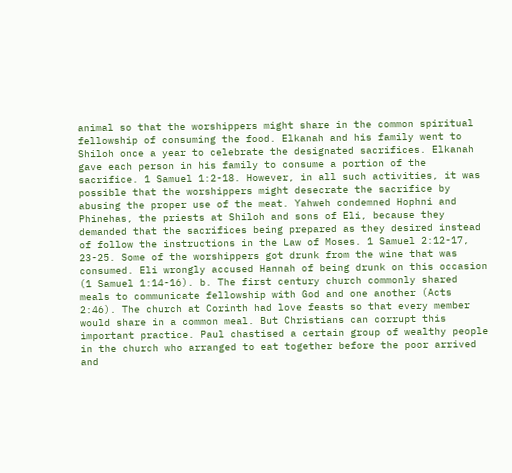animal so that the worshippers might share in the common spiritual fellowship of consuming the food. Elkanah and his family went to Shiloh once a year to celebrate the designated sacrifices. Elkanah gave each person in his family to consume a portion of the sacrifice. 1 Samuel 1:2-18. However, in all such activities, it was possible that the worshippers might desecrate the sacrifice by abusing the proper use of the meat. Yahweh condemned Hophni and Phinehas, the priests at Shiloh and sons of Eli, because they demanded that the sacrifices being prepared as they desired instead of follow the instructions in the Law of Moses. 1 Samuel 2:12-17, 23-25. Some of the worshippers got drunk from the wine that was consumed. Eli wrongly accused Hannah of being drunk on this occasion (1 Samuel 1:14-16). b. The first century church commonly shared meals to communicate fellowship with God and one another (Acts 2:46). The church at Corinth had love feasts so that every member would share in a common meal. But Christians can corrupt this important practice. Paul chastised a certain group of wealthy people in the church who arranged to eat together before the poor arrived and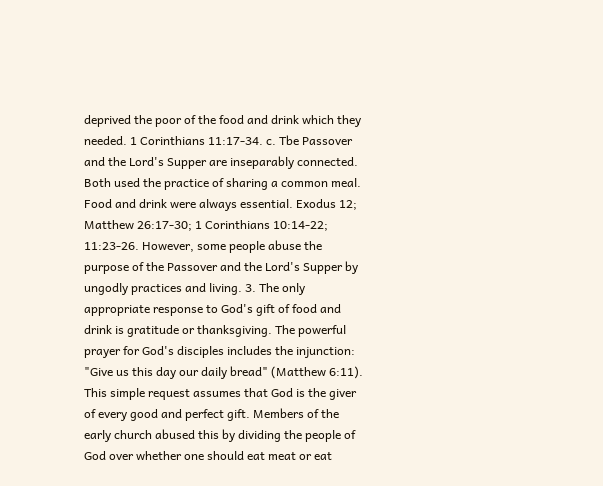deprived the poor of the food and drink which they needed. 1 Corinthians 11:17-34. c. Tbe Passover and the Lord's Supper are inseparably connected. Both used the practice of sharing a common meal. Food and drink were always essential. Exodus 12; Matthew 26:17-30; 1 Corinthians 10:14-22; 11:23-26. However, some people abuse the purpose of the Passover and the Lord's Supper by ungodly practices and living. 3. The only appropriate response to God's gift of food and drink is gratitude or thanksgiving. The powerful prayer for God's disciples includes the injunction: "Give us this day our daily bread" (Matthew 6:11). This simple request assumes that God is the giver of every good and perfect gift. Members of the early church abused this by dividing the people of God over whether one should eat meat or eat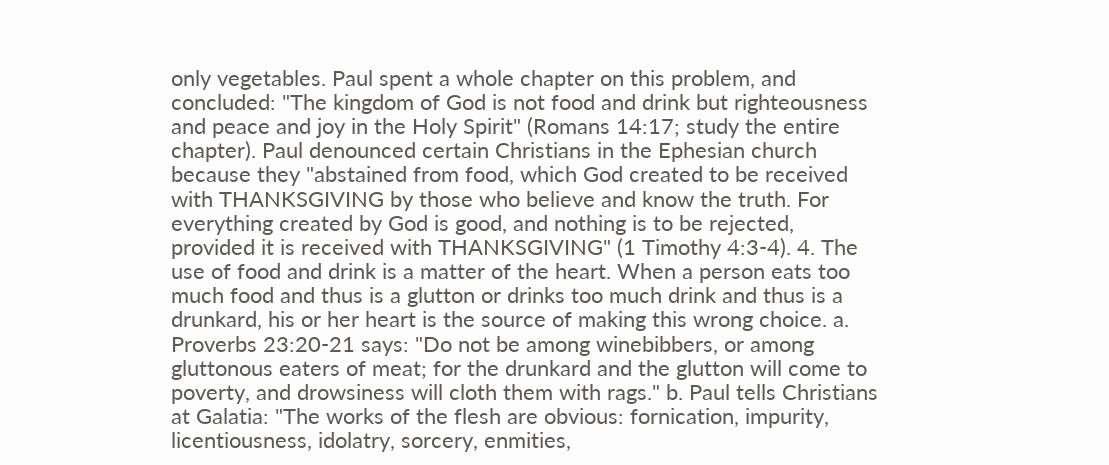only vegetables. Paul spent a whole chapter on this problem, and concluded: "The kingdom of God is not food and drink but righteousness and peace and joy in the Holy Spirit" (Romans 14:17; study the entire chapter). Paul denounced certain Christians in the Ephesian church because they "abstained from food, which God created to be received with THANKSGIVING by those who believe and know the truth. For everything created by God is good, and nothing is to be rejected, provided it is received with THANKSGIVING" (1 Timothy 4:3-4). 4. The use of food and drink is a matter of the heart. When a person eats too much food and thus is a glutton or drinks too much drink and thus is a drunkard, his or her heart is the source of making this wrong choice. a. Proverbs 23:20-21 says: "Do not be among winebibbers, or among gluttonous eaters of meat; for the drunkard and the glutton will come to poverty, and drowsiness will cloth them with rags." b. Paul tells Christians at Galatia: "The works of the flesh are obvious: fornication, impurity, licentiousness, idolatry, sorcery, enmities,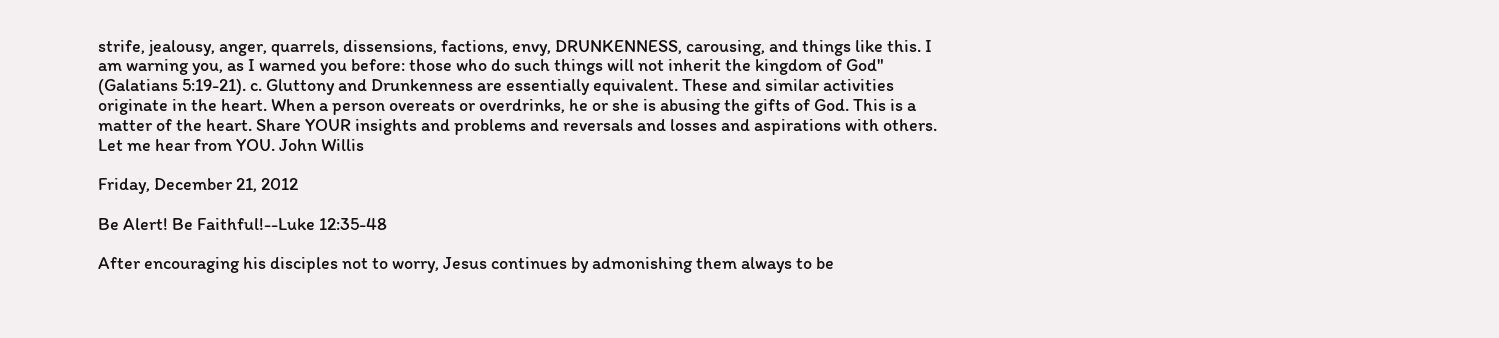strife, jealousy, anger, quarrels, dissensions, factions, envy, DRUNKENNESS, carousing, and things like this. I am warning you, as I warned you before: those who do such things will not inherit the kingdom of God" (Galatians 5:19-21). c. Gluttony and Drunkenness are essentially equivalent. These and similar activities originate in the heart. When a person overeats or overdrinks, he or she is abusing the gifts of God. This is a matter of the heart. Share YOUR insights and problems and reversals and losses and aspirations with others. Let me hear from YOU. John Willis

Friday, December 21, 2012

Be Alert! Be Faithful!--Luke 12:35-48

After encouraging his disciples not to worry, Jesus continues by admonishing them always to be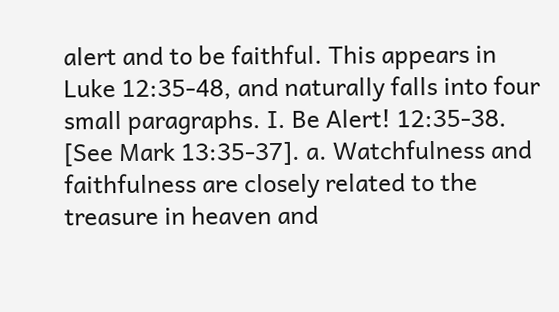alert and to be faithful. This appears in Luke 12:35-48, and naturally falls into four small paragraphs. I. Be Alert! 12:35-38. [See Mark 13:35-37]. a. Watchfulness and faithfulness are closely related to the treasure in heaven and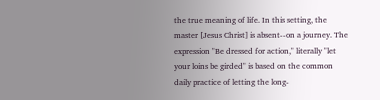the true meaning of life. In this setting, the master [Jesus Christ] is absent--on a journey. The expression "Be dressed for action," literally "let your loins be girded" is based on the common daily practice of letting the long-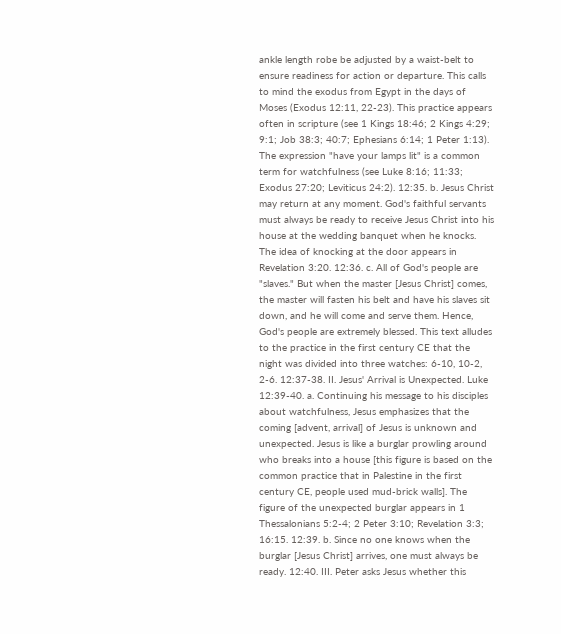ankle length robe be adjusted by a waist-belt to ensure readiness for action or departure. This calls to mind the exodus from Egypt in the days of Moses (Exodus 12:11, 22-23). This practice appears often in scripture (see 1 Kings 18:46; 2 Kings 4:29; 9:1; Job 38:3; 40:7; Ephesians 6:14; 1 Peter 1:13). The expression "have your lamps lit" is a common term for watchfulness (see Luke 8:16; 11:33; Exodus 27:20; Leviticus 24:2). 12:35. b. Jesus Christ may return at any moment. God's faithful servants must always be ready to receive Jesus Christ into his house at the wedding banquet when he knocks. The idea of knocking at the door appears in Revelation 3:20. 12:36. c. All of God's people are "slaves." But when the master [Jesus Christ] comes, the master will fasten his belt and have his slaves sit down, and he will come and serve them. Hence, God's people are extremely blessed. This text alludes to the practice in the first century CE that the night was divided into three watches: 6-10, 10-2, 2-6. 12:37-38. II. Jesus' Arrival is Unexpected. Luke 12:39-40. a. Continuing his message to his disciples about watchfulness, Jesus emphasizes that the coming [advent, arrival] of Jesus is unknown and unexpected. Jesus is like a burglar prowling around who breaks into a house [this figure is based on the common practice that in Palestine in the first century CE, people used mud-brick walls]. The figure of the unexpected burglar appears in 1 Thessalonians 5:2-4; 2 Peter 3:10; Revelation 3:3; 16:15. 12:39. b. Since no one knows when the burglar [Jesus Christ] arrives, one must always be ready. 12:40. III. Peter asks Jesus whether this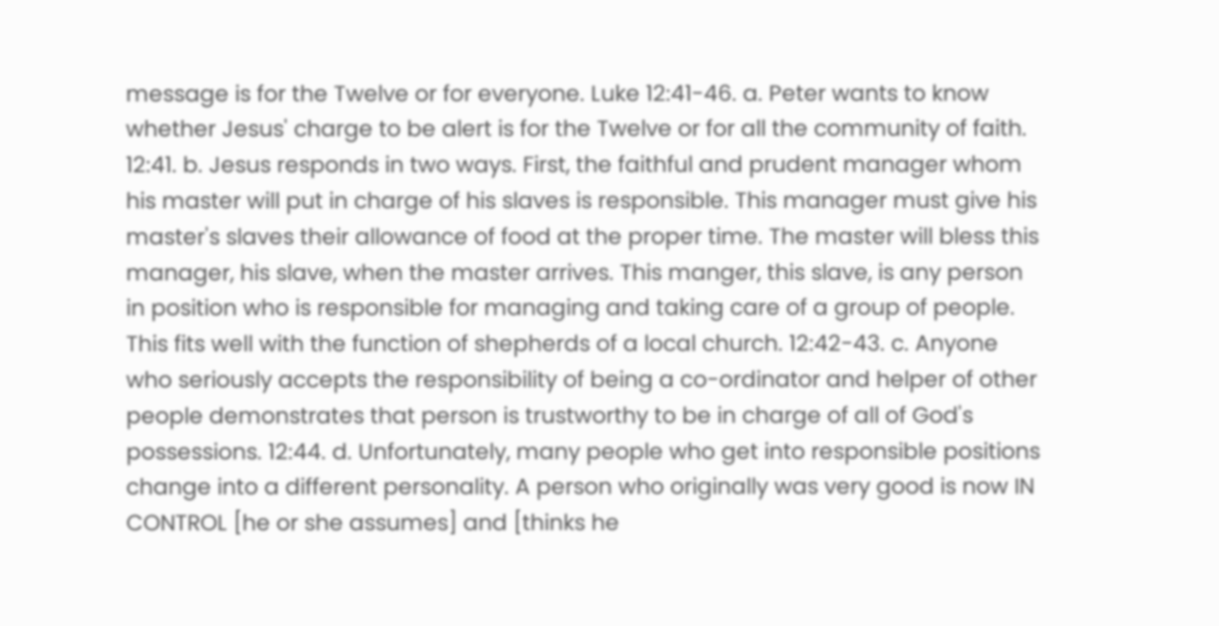message is for the Twelve or for everyone. Luke 12:41-46. a. Peter wants to know whether Jesus' charge to be alert is for the Twelve or for all the community of faith. 12:41. b. Jesus responds in two ways. First, the faithful and prudent manager whom his master will put in charge of his slaves is responsible. This manager must give his master's slaves their allowance of food at the proper time. The master will bless this manager, his slave, when the master arrives. This manger, this slave, is any person in position who is responsible for managing and taking care of a group of people. This fits well with the function of shepherds of a local church. 12:42-43. c. Anyone who seriously accepts the responsibility of being a co-ordinator and helper of other people demonstrates that person is trustworthy to be in charge of all of God's possessions. 12:44. d. Unfortunately, many people who get into responsible positions change into a different personality. A person who originally was very good is now IN CONTROL [he or she assumes] and [thinks he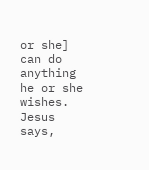or she] can do anything he or she wishes. Jesus says,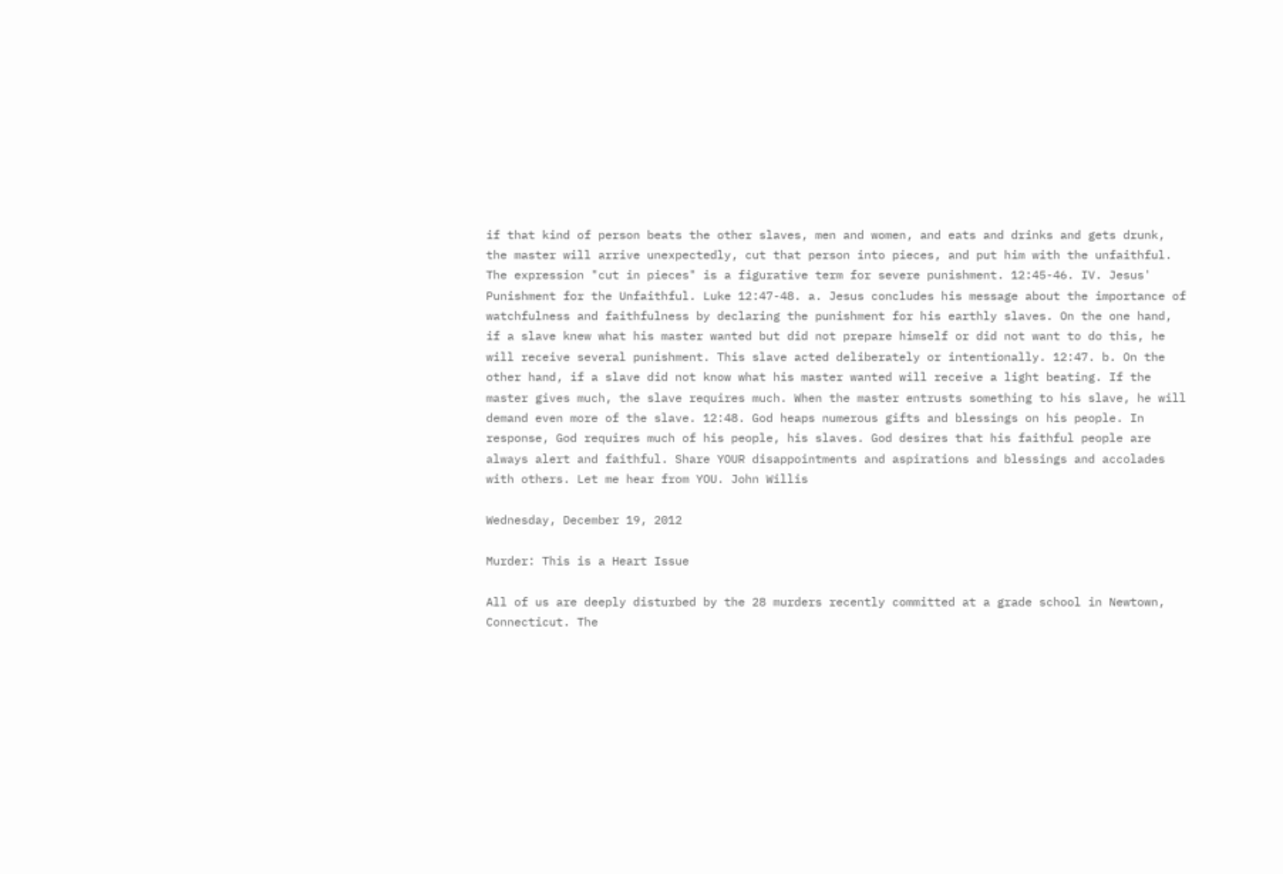if that kind of person beats the other slaves, men and women, and eats and drinks and gets drunk, the master will arrive unexpectedly, cut that person into pieces, and put him with the unfaithful. The expression "cut in pieces" is a figurative term for severe punishment. 12:45-46. IV. Jesus' Punishment for the Unfaithful. Luke 12:47-48. a. Jesus concludes his message about the importance of watchfulness and faithfulness by declaring the punishment for his earthly slaves. On the one hand, if a slave knew what his master wanted but did not prepare himself or did not want to do this, he will receive several punishment. This slave acted deliberately or intentionally. 12:47. b. On the other hand, if a slave did not know what his master wanted will receive a light beating. If the master gives much, the slave requires much. When the master entrusts something to his slave, he will demand even more of the slave. 12:48. God heaps numerous gifts and blessings on his people. In response, God requires much of his people, his slaves. God desires that his faithful people are always alert and faithful. Share YOUR disappointments and aspirations and blessings and accolades with others. Let me hear from YOU. John Willis

Wednesday, December 19, 2012

Murder: This is a Heart Issue

All of us are deeply disturbed by the 28 murders recently committed at a grade school in Newtown, Connecticut. The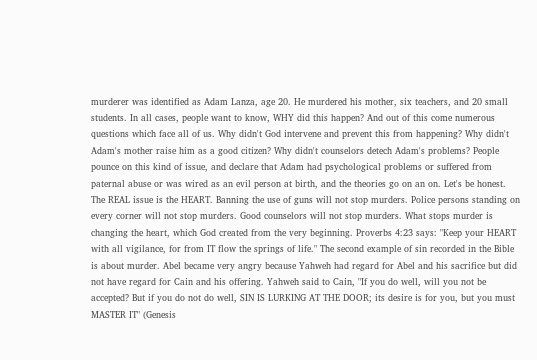murderer was identified as Adam Lanza, age 20. He murdered his mother, six teachers, and 20 small students. In all cases, people want to know, WHY did this happen? And out of this come numerous questions which face all of us. Why didn't God intervene and prevent this from happening? Why didn't Adam's mother raise him as a good citizen? Why didn't counselors detech Adam's problems? People pounce on this kind of issue, and declare that Adam had psychological problems or suffered from paternal abuse or was wired as an evil person at birth, and the theories go on an on. Let's be honest. The REAL issue is the HEART. Banning the use of guns will not stop murders. Police persons standing on every corner will not stop murders. Good counselors will not stop murders. What stops murder is changing the heart, which God created from the very beginning. Proverbs 4:23 says: "Keep your HEART with all vigilance, for from IT flow the springs of life." The second example of sin recorded in the Bible is about murder. Abel became very angry because Yahweh had regard for Abel and his sacrifice but did not have regard for Cain and his offering. Yahweh said to Cain, "If you do well, will you not be accepted? But if you do not do well, SIN IS LURKING AT THE DOOR; its desire is for you, but you must MASTER IT" (Genesis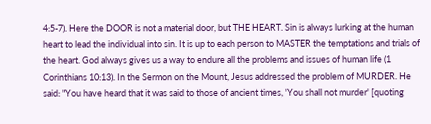4:5-7). Here the DOOR is not a material door, but THE HEART. Sin is always lurking at the human heart to lead the individual into sin. It is up to each person to MASTER the temptations and trials of the heart. God always gives us a way to endure all the problems and issues of human life (1 Corinthians 10:13). In the Sermon on the Mount, Jesus addressed the problem of MURDER. He said: "You have heard that it was said to those of ancient times, 'You shall not murder' [quoting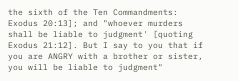the sixth of the Ten Commandments: Exodus 20:13]; and "whoever murders shall be liable to judgment' [quoting Exodus 21:12]. But I say to you that if you are ANGRY with a brother or sister, you will be liable to judgment"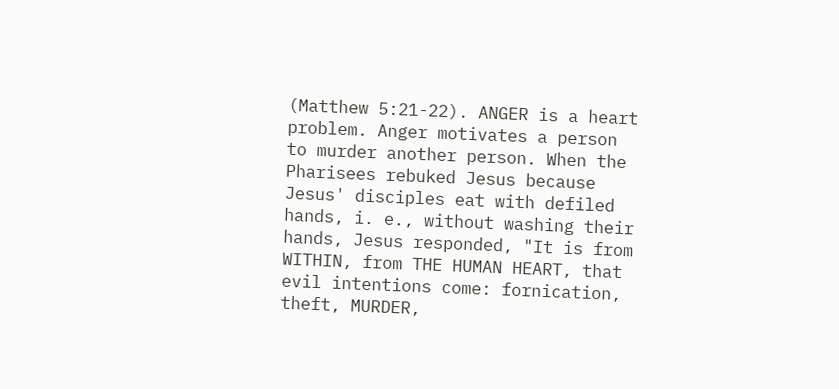(Matthew 5:21-22). ANGER is a heart problem. Anger motivates a person to murder another person. When the Pharisees rebuked Jesus because Jesus' disciples eat with defiled hands, i. e., without washing their hands, Jesus responded, "It is from WITHIN, from THE HUMAN HEART, that evil intentions come: fornication, theft, MURDER,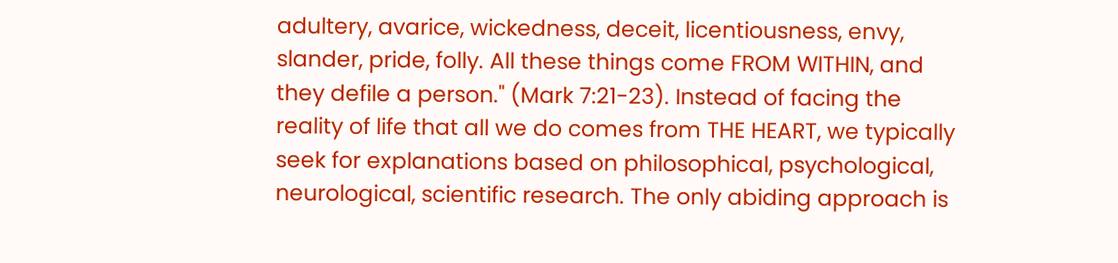adultery, avarice, wickedness, deceit, licentiousness, envy, slander, pride, folly. All these things come FROM WITHIN, and they defile a person." (Mark 7:21-23). Instead of facing the reality of life that all we do comes from THE HEART, we typically seek for explanations based on philosophical, psychological, neurological, scientific research. The only abiding approach is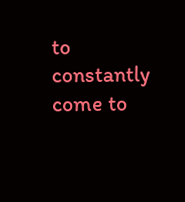to constantly come to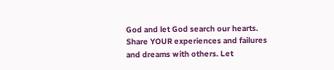God and let God search our hearts. Share YOUR experiences and failures and dreams with others. Let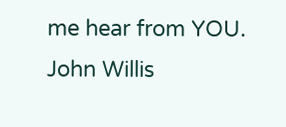me hear from YOU. John Willis